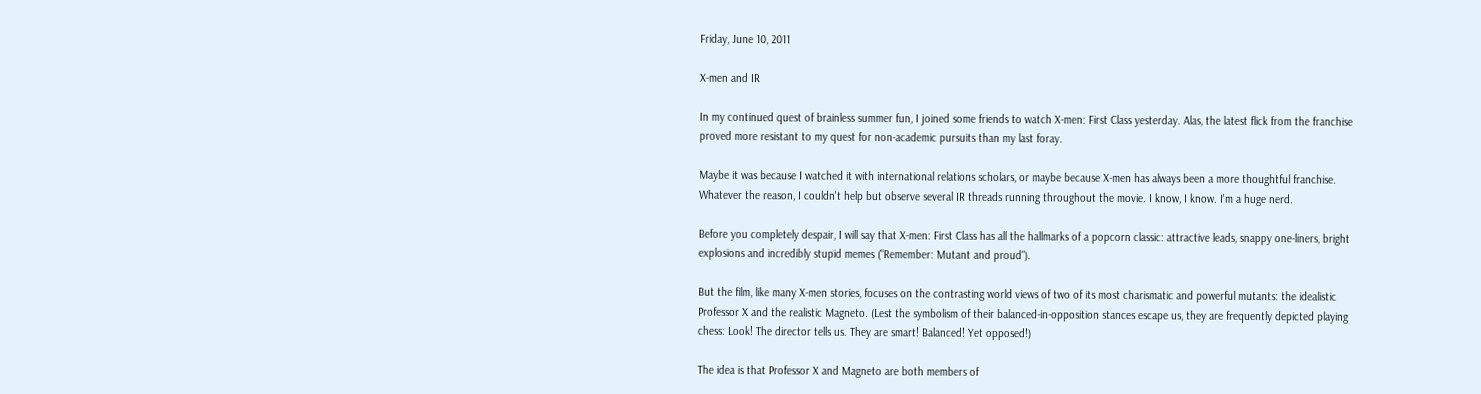Friday, June 10, 2011

X-men and IR

In my continued quest of brainless summer fun, I joined some friends to watch X-men: First Class yesterday. Alas, the latest flick from the franchise proved more resistant to my quest for non-academic pursuits than my last foray.

Maybe it was because I watched it with international relations scholars, or maybe because X-men has always been a more thoughtful franchise. Whatever the reason, I couldn't help but observe several IR threads running throughout the movie. I know, I know. I'm a huge nerd.

Before you completely despair, I will say that X-men: First Class has all the hallmarks of a popcorn classic: attractive leads, snappy one-liners, bright explosions and incredibly stupid memes ("Remember: Mutant and proud").

But the film, like many X-men stories, focuses on the contrasting world views of two of its most charismatic and powerful mutants: the idealistic Professor X and the realistic Magneto. (Lest the symbolism of their balanced-in-opposition stances escape us, they are frequently depicted playing chess: Look! The director tells us. They are smart! Balanced! Yet opposed!)

The idea is that Professor X and Magneto are both members of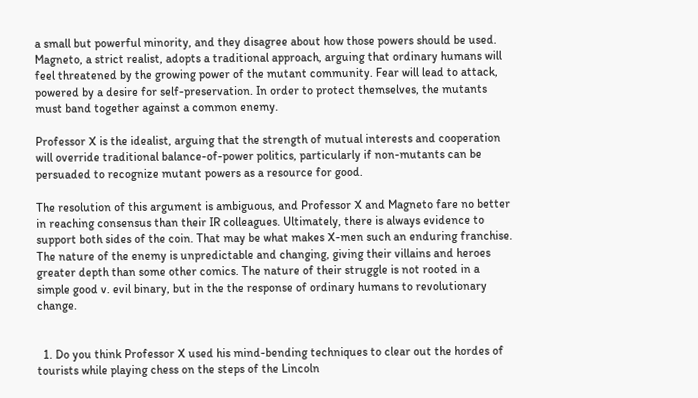a small but powerful minority, and they disagree about how those powers should be used. Magneto, a strict realist, adopts a traditional approach, arguing that ordinary humans will feel threatened by the growing power of the mutant community. Fear will lead to attack, powered by a desire for self-preservation. In order to protect themselves, the mutants must band together against a common enemy.

Professor X is the idealist, arguing that the strength of mutual interests and cooperation will override traditional balance-of-power politics, particularly if non-mutants can be persuaded to recognize mutant powers as a resource for good.

The resolution of this argument is ambiguous, and Professor X and Magneto fare no better in reaching consensus than their IR colleagues. Ultimately, there is always evidence to support both sides of the coin. That may be what makes X-men such an enduring franchise. The nature of the enemy is unpredictable and changing, giving their villains and heroes greater depth than some other comics. The nature of their struggle is not rooted in a simple good v. evil binary, but in the the response of ordinary humans to revolutionary change.


  1. Do you think Professor X used his mind-bending techniques to clear out the hordes of tourists while playing chess on the steps of the Lincoln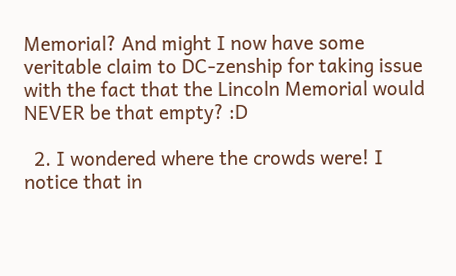Memorial? And might I now have some veritable claim to DC-zenship for taking issue with the fact that the Lincoln Memorial would NEVER be that empty? :D

  2. I wondered where the crowds were! I notice that in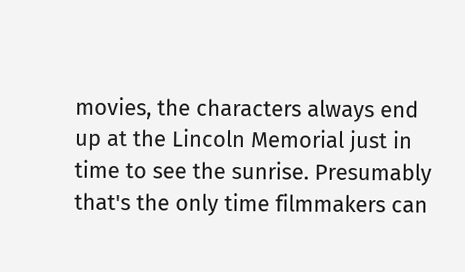movies, the characters always end up at the Lincoln Memorial just in time to see the sunrise. Presumably that's the only time filmmakers can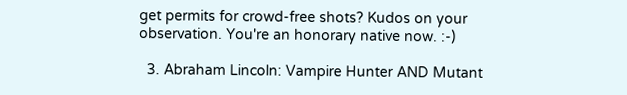get permits for crowd-free shots? Kudos on your observation. You're an honorary native now. :-)

  3. Abraham Lincoln: Vampire Hunter AND Mutant